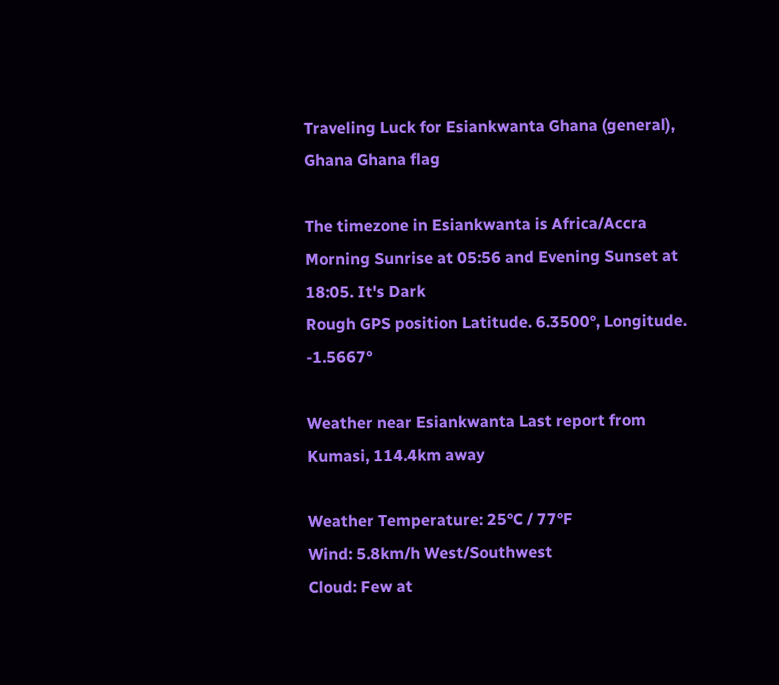Traveling Luck for Esiankwanta Ghana (general), Ghana Ghana flag

The timezone in Esiankwanta is Africa/Accra
Morning Sunrise at 05:56 and Evening Sunset at 18:05. It's Dark
Rough GPS position Latitude. 6.3500°, Longitude. -1.5667°

Weather near Esiankwanta Last report from Kumasi, 114.4km away

Weather Temperature: 25°C / 77°F
Wind: 5.8km/h West/Southwest
Cloud: Few at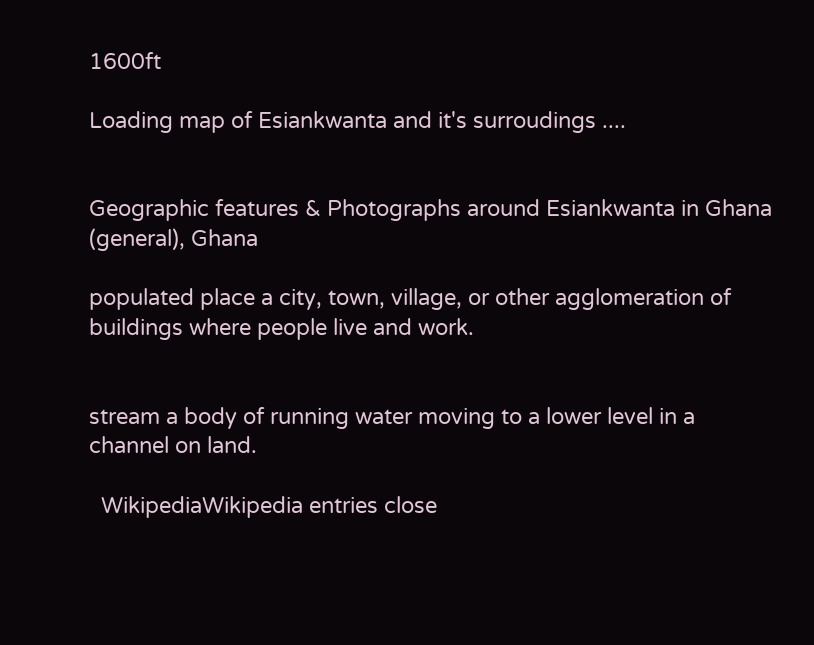1600ft

Loading map of Esiankwanta and it's surroudings ....


Geographic features & Photographs around Esiankwanta in Ghana (general), Ghana

populated place a city, town, village, or other agglomeration of buildings where people live and work.


stream a body of running water moving to a lower level in a channel on land.

  WikipediaWikipedia entries close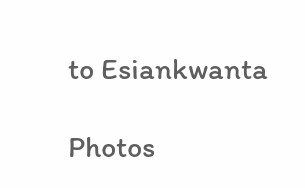to Esiankwanta

Photos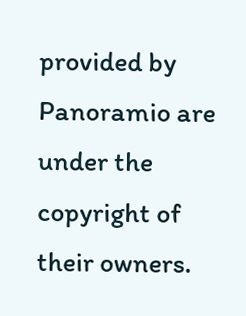provided by Panoramio are under the copyright of their owners.